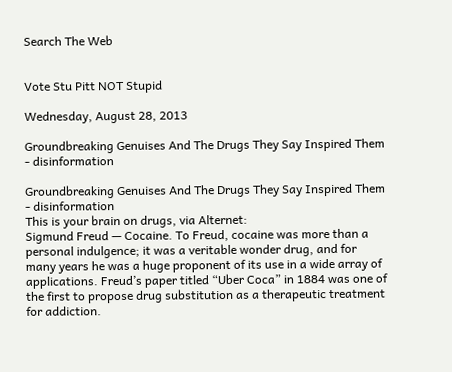Search The Web


Vote Stu Pitt NOT Stupid

Wednesday, August 28, 2013

Groundbreaking Genuises And The Drugs They Say Inspired Them - disinformation

Groundbreaking Genuises And The Drugs They Say Inspired Them - disinformation
This is your brain on drugs, via Alternet:
Sigmund Freud — Cocaine. To Freud, cocaine was more than a personal indulgence; it was a veritable wonder drug, and for many years he was a huge proponent of its use in a wide array of applications. Freud’s paper titled “Uber Coca” in 1884 was one of the first to propose drug substitution as a therapeutic treatment for addiction.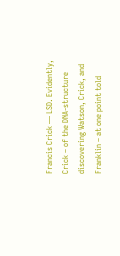Francis Crick — LSD. Evidently, Crick – of the DNA-structure discovering Watson, Crick, and Franklin – at one point told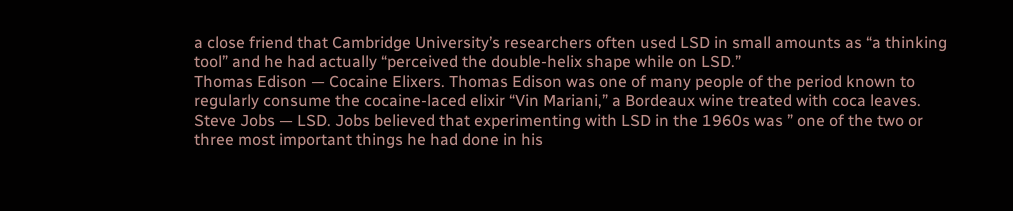a close friend that Cambridge University’s researchers often used LSD in small amounts as “a thinking tool” and he had actually “perceived the double-helix shape while on LSD.”
Thomas Edison — Cocaine Elixers. Thomas Edison was one of many people of the period known to regularly consume the cocaine-laced elixir “Vin Mariani,” a Bordeaux wine treated with coca leaves.
Steve Jobs — LSD. Jobs believed that experimenting with LSD in the 1960s was ” one of the two or three most important things he had done in his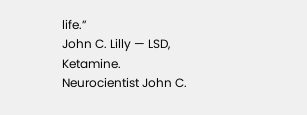life.”
John C. Lilly — LSD, Ketamine. Neurocientist John C.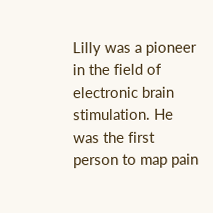Lilly was a pioneer in the field of electronic brain stimulation. He was the first person to map pain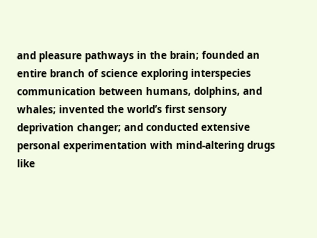and pleasure pathways in the brain; founded an entire branch of science exploring interspecies communication between humans, dolphins, and whales; invented the world’s first sensory deprivation changer; and conducted extensive personal experimentation with mind-altering drugs like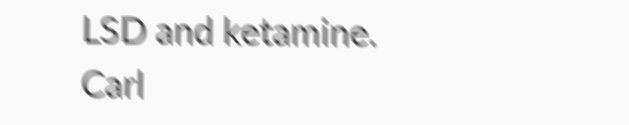LSD and ketamine.
Carl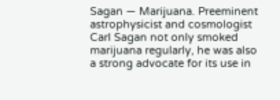Sagan — Marijuana. Preeminent astrophysicist and cosmologist Carl Sagan not only smoked marijuana regularly, he was also a strong advocate for its use in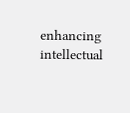enhancing intellectual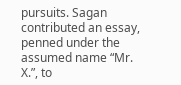pursuits. Sagan contributed an essay, penned under the assumed name “Mr. X.”, to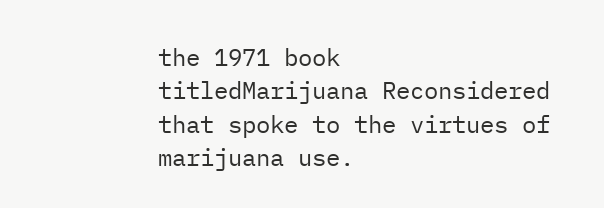the 1971 book titledMarijuana Reconsidered that spoke to the virtues of marijuana use.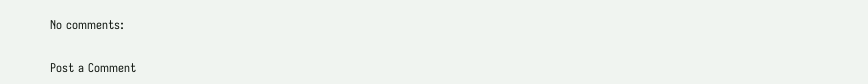No comments:

Post a Comment